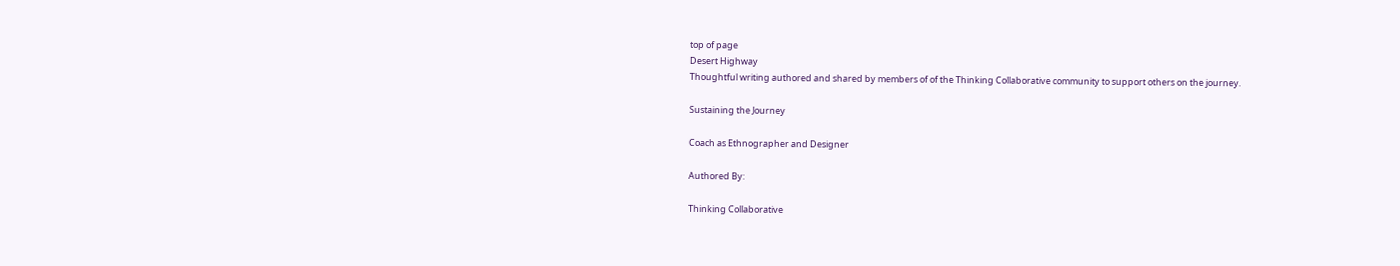top of page
Desert Highway
Thoughtful writing authored and shared by members of of the Thinking Collaborative community to support others on the journey.

Sustaining the Journey

Coach as Ethnographer and Designer

Authored By:

Thinking Collaborative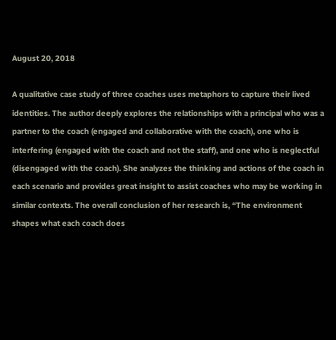August 20, 2018

A qualitative case study of three coaches uses metaphors to capture their lived identities. The author deeply explores the relationships with a principal who was a partner to the coach (engaged and collaborative with the coach), one who is interfering (engaged with the coach and not the staff), and one who is neglectful (disengaged with the coach). She analyzes the thinking and actions of the coach in each scenario and provides great insight to assist coaches who may be working in similar contexts. The overall conclusion of her research is, “The environment shapes what each coach does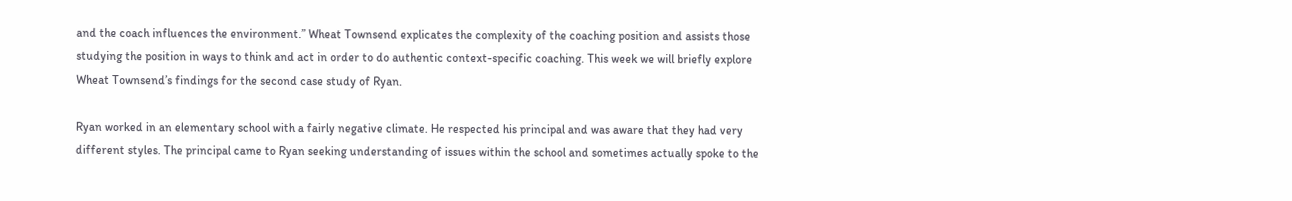and the coach influences the environment.” Wheat Townsend explicates the complexity of the coaching position and assists those studying the position in ways to think and act in order to do authentic context-specific coaching. This week we will briefly explore Wheat Townsend’s findings for the second case study of Ryan.

Ryan worked in an elementary school with a fairly negative climate. He respected his principal and was aware that they had very different styles. The principal came to Ryan seeking understanding of issues within the school and sometimes actually spoke to the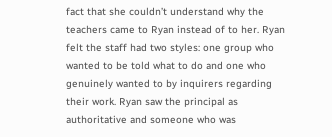fact that she couldn’t understand why the teachers came to Ryan instead of to her. Ryan felt the staff had two styles: one group who wanted to be told what to do and one who genuinely wanted to by inquirers regarding their work. Ryan saw the principal as authoritative and someone who was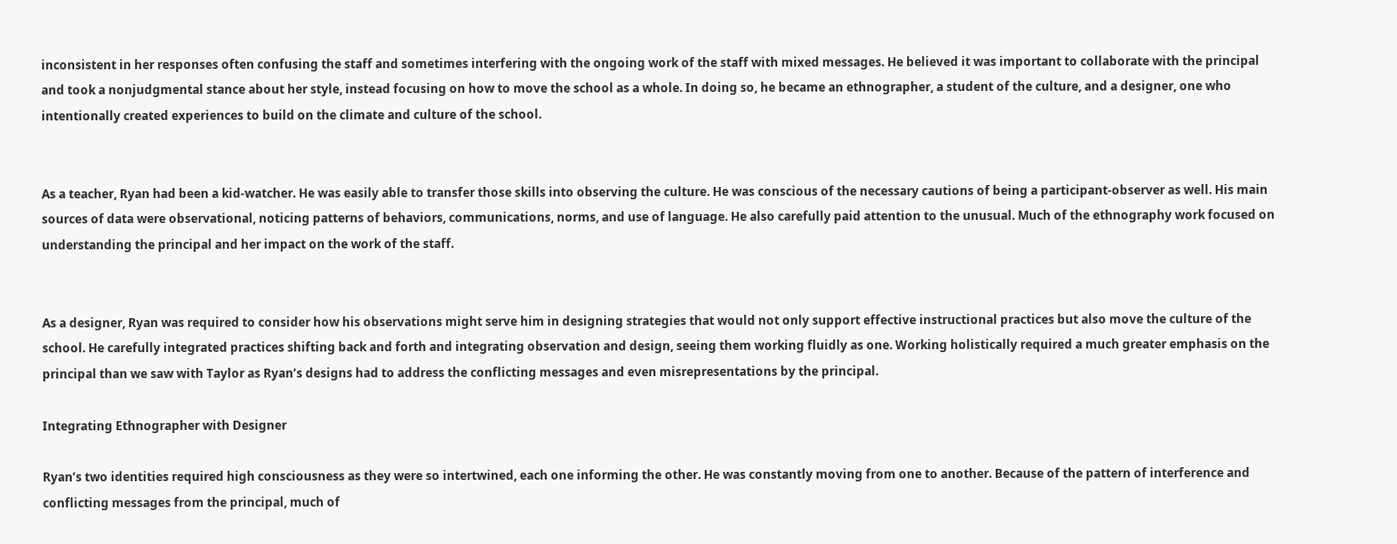inconsistent in her responses often confusing the staff and sometimes interfering with the ongoing work of the staff with mixed messages. He believed it was important to collaborate with the principal and took a nonjudgmental stance about her style, instead focusing on how to move the school as a whole. In doing so, he became an ethnographer, a student of the culture, and a designer, one who intentionally created experiences to build on the climate and culture of the school.


As a teacher, Ryan had been a kid-watcher. He was easily able to transfer those skills into observing the culture. He was conscious of the necessary cautions of being a participant-observer as well. His main sources of data were observational, noticing patterns of behaviors, communications, norms, and use of language. He also carefully paid attention to the unusual. Much of the ethnography work focused on understanding the principal and her impact on the work of the staff.


As a designer, Ryan was required to consider how his observations might serve him in designing strategies that would not only support effective instructional practices but also move the culture of the school. He carefully integrated practices shifting back and forth and integrating observation and design, seeing them working fluidly as one. Working holistically required a much greater emphasis on the principal than we saw with Taylor as Ryan’s designs had to address the conflicting messages and even misrepresentations by the principal.

Integrating Ethnographer with Designer

Ryan’s two identities required high consciousness as they were so intertwined, each one informing the other. He was constantly moving from one to another. Because of the pattern of interference and conflicting messages from the principal, much of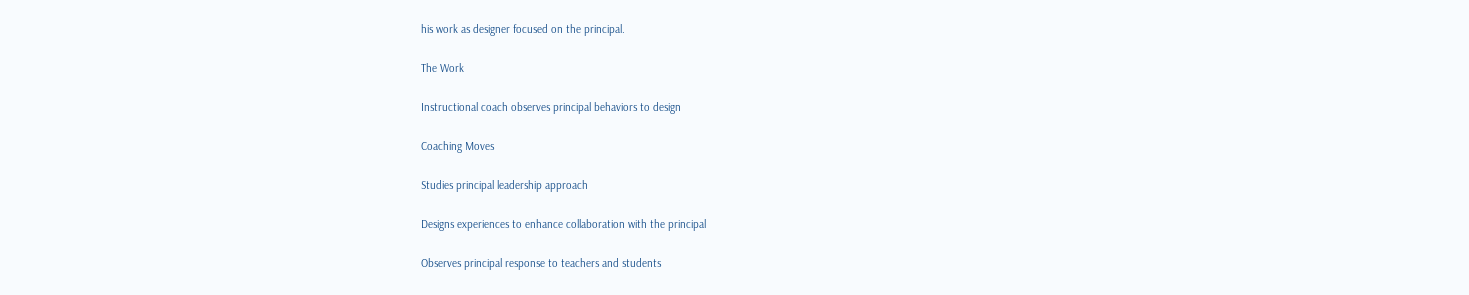his work as designer focused on the principal.

The Work

Instructional coach observes principal behaviors to design

Coaching Moves

Studies principal leadership approach

Designs experiences to enhance collaboration with the principal

Observes principal response to teachers and students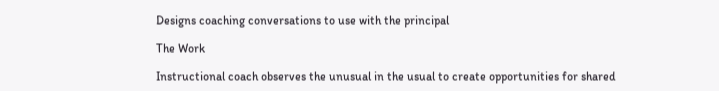Designs coaching conversations to use with the principal

The Work

Instructional coach observes the unusual in the usual to create opportunities for shared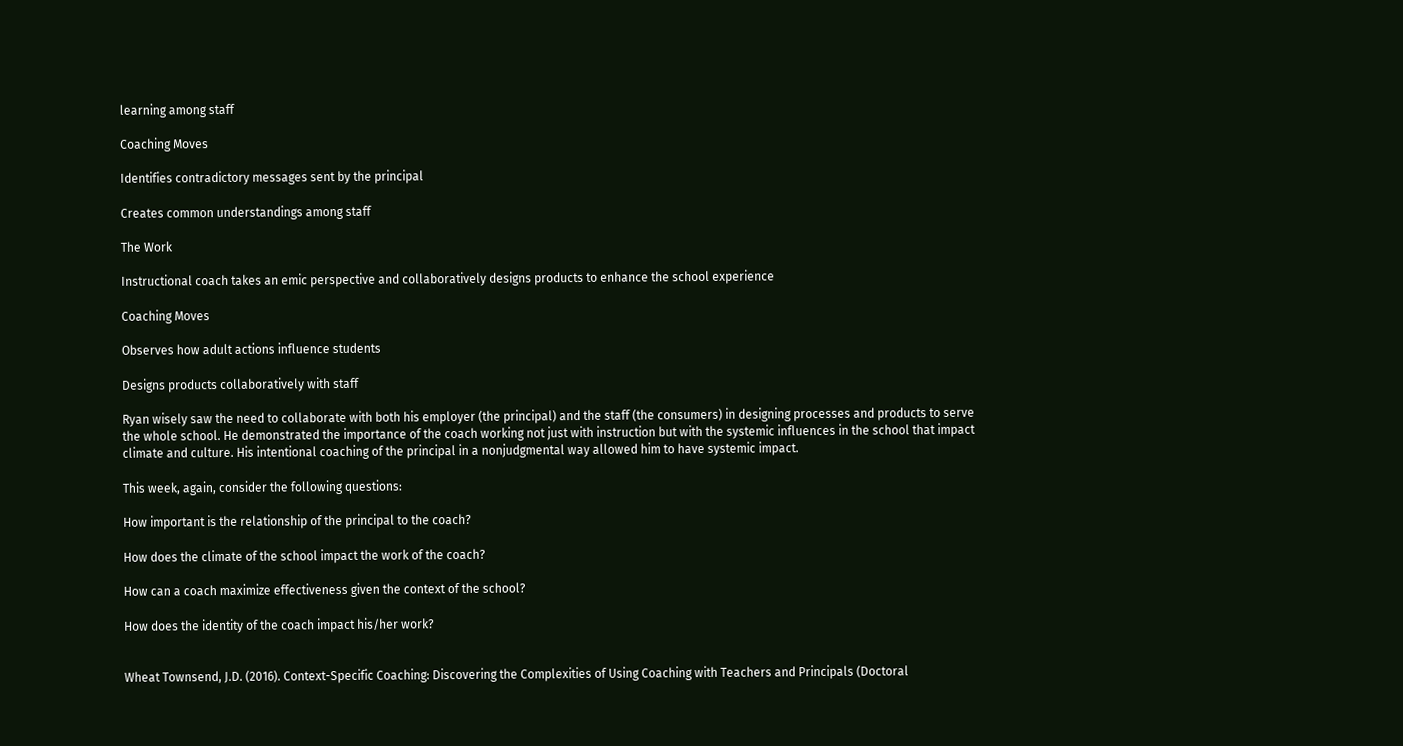learning among staff

Coaching Moves

Identifies contradictory messages sent by the principal

Creates common understandings among staff

The Work

Instructional coach takes an emic perspective and collaboratively designs products to enhance the school experience

Coaching Moves

Observes how adult actions influence students

Designs products collaboratively with staff

Ryan wisely saw the need to collaborate with both his employer (the principal) and the staff (the consumers) in designing processes and products to serve the whole school. He demonstrated the importance of the coach working not just with instruction but with the systemic influences in the school that impact climate and culture. His intentional coaching of the principal in a nonjudgmental way allowed him to have systemic impact.

This week, again, consider the following questions:

How important is the relationship of the principal to the coach?

How does the climate of the school impact the work of the coach?

How can a coach maximize effectiveness given the context of the school?

How does the identity of the coach impact his/her work?


Wheat Townsend, J.D. (2016). Context-Specific Coaching: Discovering the Complexities of Using Coaching with Teachers and Principals (Doctoral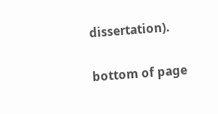dissertation).

bottom of page